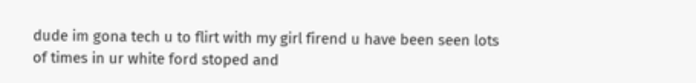dude im gona tech u to flirt with my girl firend u have been seen lots of times in ur white ford stoped and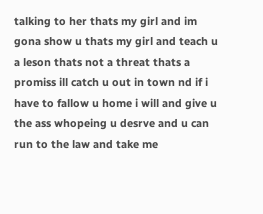talking to her thats my girl and im gona show u thats my girl and teach u a leson thats not a threat thats a promiss ill catch u out in town nd if i have to fallow u home i will and give u the ass whopeing u desrve and u can run to the law and take me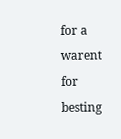for a warent for besting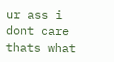ur ass i dont care thats what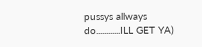pussys allways do............ILL GET YA)